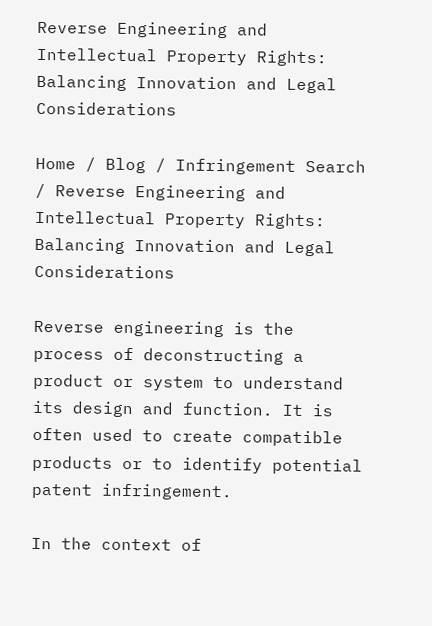Reverse Engineering and Intellectual Property Rights: Balancing Innovation and Legal Considerations

Home / Blog / Infringement Search / Reverse Engineering and Intellectual Property Rights: Balancing Innovation and Legal Considerations

Reverse engineering is the process of deconstructing a product or system to understand its design and function. It is often used to create compatible products or to identify potential patent infringement.

In the context of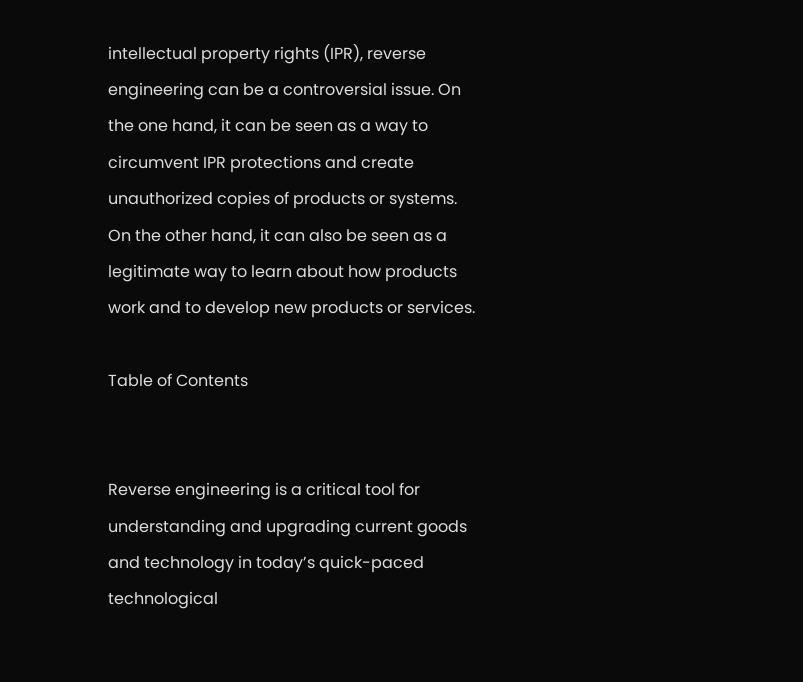intellectual property rights (IPR), reverse engineering can be a controversial issue. On the one hand, it can be seen as a way to circumvent IPR protections and create unauthorized copies of products or systems. On the other hand, it can also be seen as a legitimate way to learn about how products work and to develop new products or services.

Table of Contents


Reverse engineering is a critical tool for understanding and upgrading current goods and technology in today’s quick-paced technological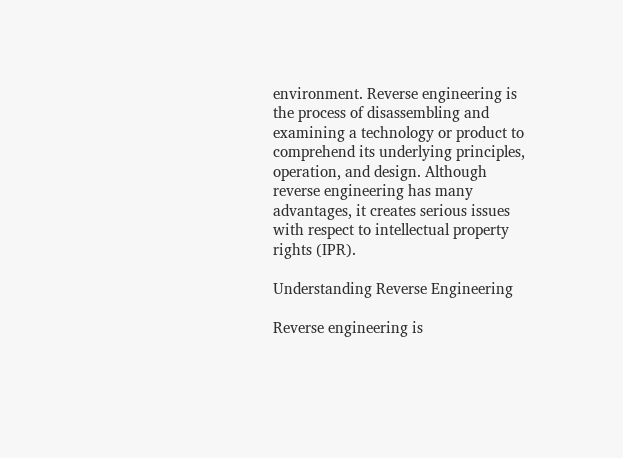environment. Reverse engineering is the process of disassembling and examining a technology or product to comprehend its underlying principles, operation, and design. Although reverse engineering has many advantages, it creates serious issues with respect to intellectual property rights (IPR).

Understanding Reverse Engineering

Reverse engineering is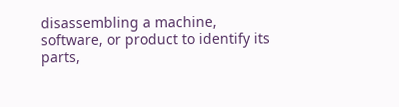disassembling a machine, software, or product to identify its parts,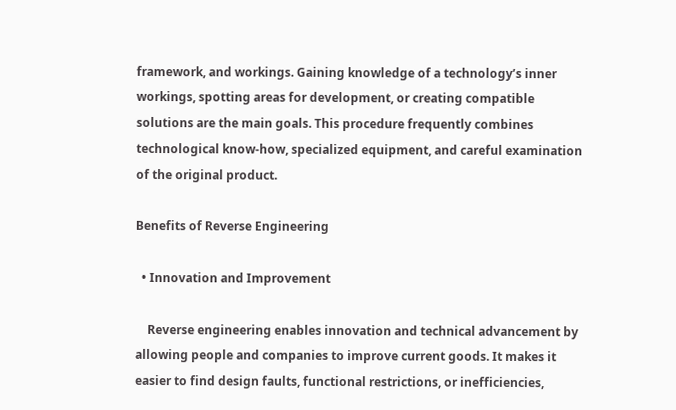framework, and workings. Gaining knowledge of a technology’s inner workings, spotting areas for development, or creating compatible solutions are the main goals. This procedure frequently combines technological know-how, specialized equipment, and careful examination of the original product.

Benefits of Reverse Engineering

  • Innovation and Improvement

    Reverse engineering enables innovation and technical advancement by allowing people and companies to improve current goods. It makes it easier to find design faults, functional restrictions, or inefficiencies,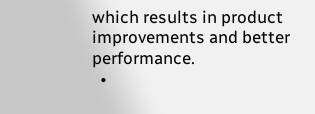which results in product improvements and better performance.
  •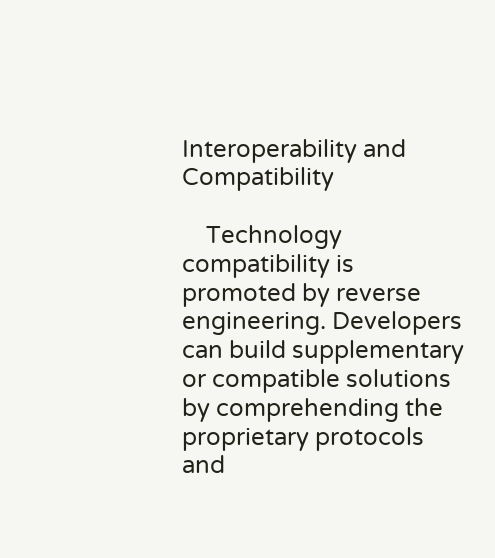Interoperability and Compatibility

    Technology compatibility is promoted by reverse engineering. Developers can build supplementary or compatible solutions by comprehending the proprietary protocols and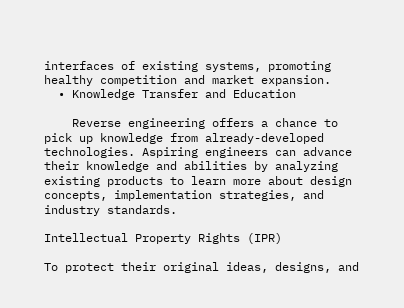interfaces of existing systems, promoting healthy competition and market expansion.
  • Knowledge Transfer and Education

    Reverse engineering offers a chance to pick up knowledge from already-developed technologies. Aspiring engineers can advance their knowledge and abilities by analyzing existing products to learn more about design concepts, implementation strategies, and industry standards.

Intellectual Property Rights (IPR)

To protect their original ideas, designs, and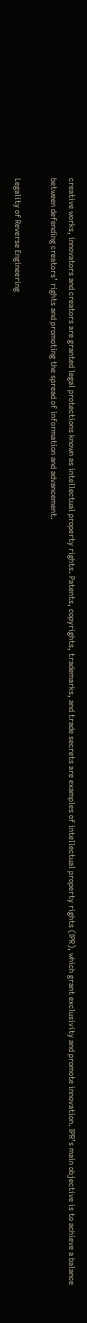creative works, innovators and creators are granted legal protections known as intellectual property rights. Patents, copyrights, trademarks, and trade secrets are examples of intellectual property rights (IPR), which grant exclusivity and promote innovation. IPR’s main objective is to achieve a balance between defending creators’ rights and promoting the spread of information and advancement.

Legality of Reverse Engineering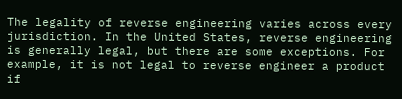The legality of reverse engineering varies across every jurisdiction. In the United States, reverse engineering is generally legal, but there are some exceptions. For example, it is not legal to reverse engineer a product if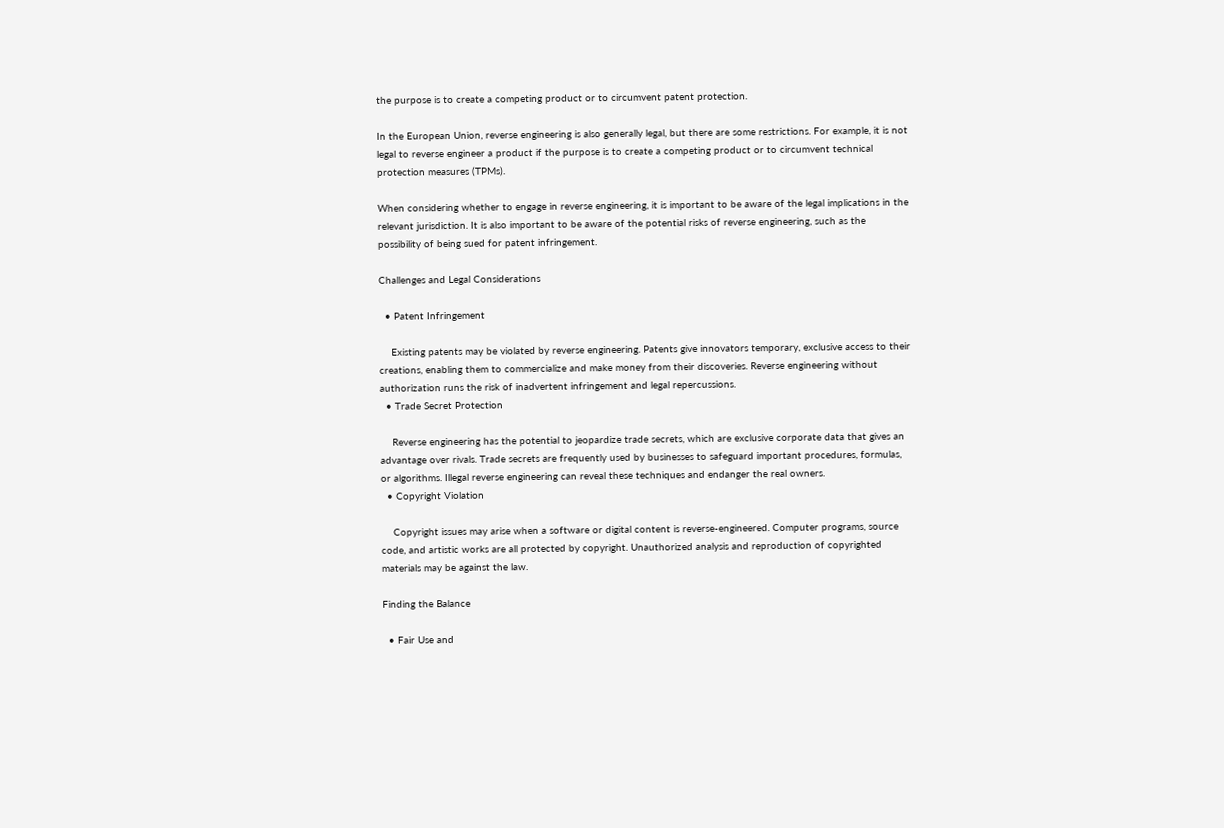the purpose is to create a competing product or to circumvent patent protection.

In the European Union, reverse engineering is also generally legal, but there are some restrictions. For example, it is not legal to reverse engineer a product if the purpose is to create a competing product or to circumvent technical protection measures (TPMs).

When considering whether to engage in reverse engineering, it is important to be aware of the legal implications in the relevant jurisdiction. It is also important to be aware of the potential risks of reverse engineering, such as the possibility of being sued for patent infringement.

Challenges and Legal Considerations

  • Patent Infringement

    Existing patents may be violated by reverse engineering. Patents give innovators temporary, exclusive access to their creations, enabling them to commercialize and make money from their discoveries. Reverse engineering without authorization runs the risk of inadvertent infringement and legal repercussions.
  • Trade Secret Protection

    Reverse engineering has the potential to jeopardize trade secrets, which are exclusive corporate data that gives an advantage over rivals. Trade secrets are frequently used by businesses to safeguard important procedures, formulas, or algorithms. Illegal reverse engineering can reveal these techniques and endanger the real owners.
  • Copyright Violation

    Copyright issues may arise when a software or digital content is reverse-engineered. Computer programs, source code, and artistic works are all protected by copyright. Unauthorized analysis and reproduction of copyrighted materials may be against the law.

Finding the Balance

  • Fair Use and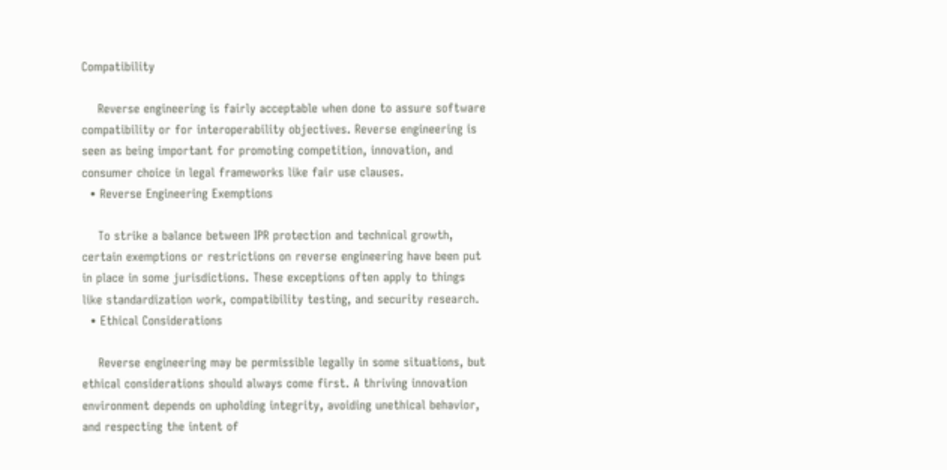Compatibility

    Reverse engineering is fairly acceptable when done to assure software compatibility or for interoperability objectives. Reverse engineering is seen as being important for promoting competition, innovation, and consumer choice in legal frameworks like fair use clauses.
  • Reverse Engineering Exemptions

    To strike a balance between IPR protection and technical growth, certain exemptions or restrictions on reverse engineering have been put in place in some jurisdictions. These exceptions often apply to things like standardization work, compatibility testing, and security research.
  • Ethical Considerations

    Reverse engineering may be permissible legally in some situations, but ethical considerations should always come first. A thriving innovation environment depends on upholding integrity, avoiding unethical behavior, and respecting the intent of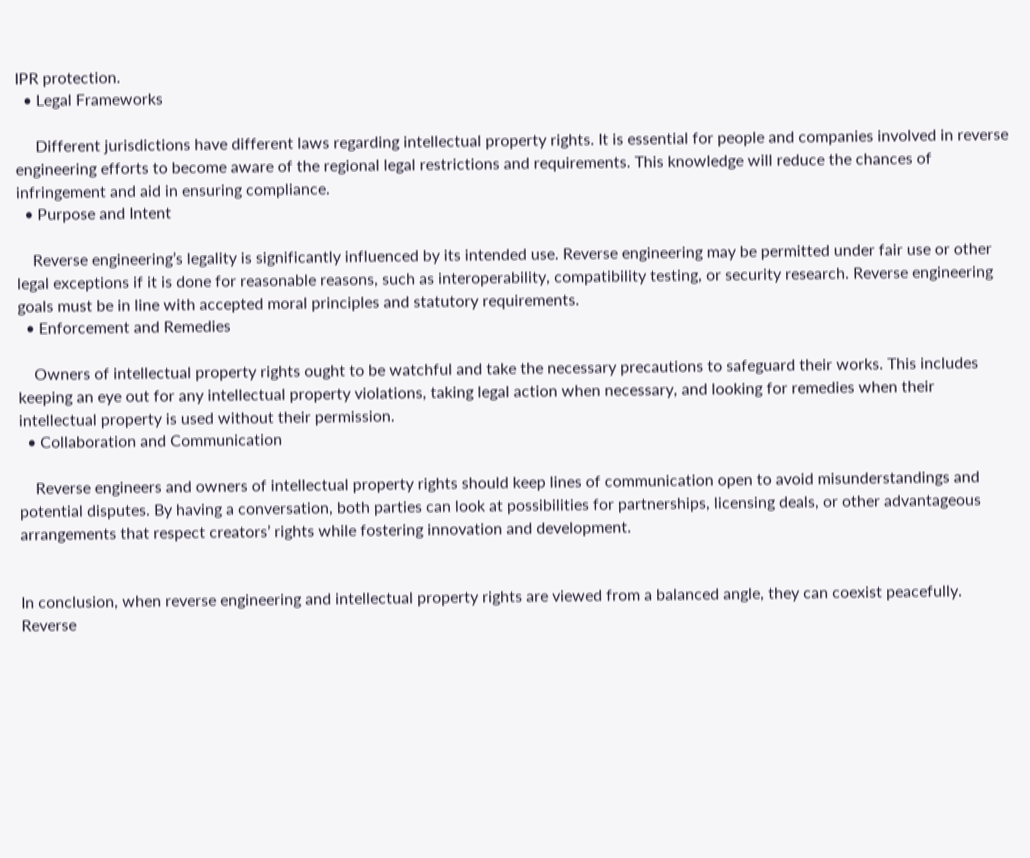IPR protection.
  • Legal Frameworks

     Different jurisdictions have different laws regarding intellectual property rights. It is essential for people and companies involved in reverse engineering efforts to become aware of the regional legal restrictions and requirements. This knowledge will reduce the chances of infringement and aid in ensuring compliance.
  • Purpose and Intent

    Reverse engineering’s legality is significantly influenced by its intended use. Reverse engineering may be permitted under fair use or other legal exceptions if it is done for reasonable reasons, such as interoperability, compatibility testing, or security research. Reverse engineering goals must be in line with accepted moral principles and statutory requirements.
  • Enforcement and Remedies

    Owners of intellectual property rights ought to be watchful and take the necessary precautions to safeguard their works. This includes keeping an eye out for any intellectual property violations, taking legal action when necessary, and looking for remedies when their intellectual property is used without their permission.
  • Collaboration and Communication

    Reverse engineers and owners of intellectual property rights should keep lines of communication open to avoid misunderstandings and potential disputes. By having a conversation, both parties can look at possibilities for partnerships, licensing deals, or other advantageous arrangements that respect creators’ rights while fostering innovation and development.


In conclusion, when reverse engineering and intellectual property rights are viewed from a balanced angle, they can coexist peacefully. Reverse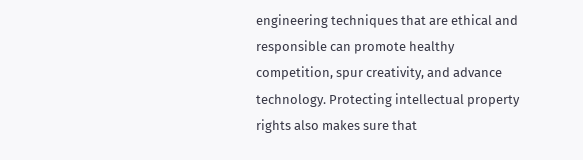engineering techniques that are ethical and responsible can promote healthy competition, spur creativity, and advance technology. Protecting intellectual property rights also makes sure that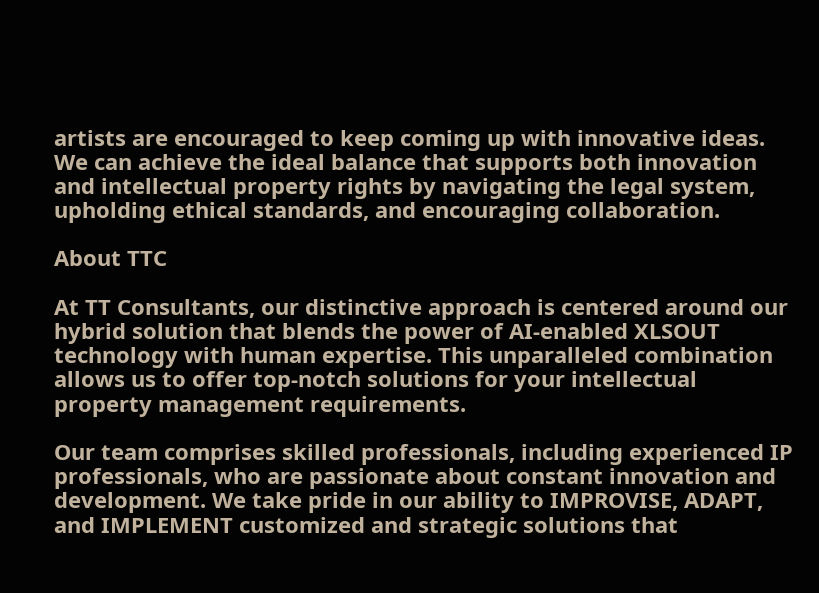artists are encouraged to keep coming up with innovative ideas. We can achieve the ideal balance that supports both innovation and intellectual property rights by navigating the legal system, upholding ethical standards, and encouraging collaboration.

About TTC

At TT Consultants, our distinctive approach is centered around our hybrid solution that blends the power of AI-enabled XLSOUT technology with human expertise. This unparalleled combination allows us to offer top-notch solutions for your intellectual property management requirements.

Our team comprises skilled professionals, including experienced IP professionals, who are passionate about constant innovation and development. We take pride in our ability to IMPROVISE, ADAPT, and IMPLEMENT customized and strategic solutions that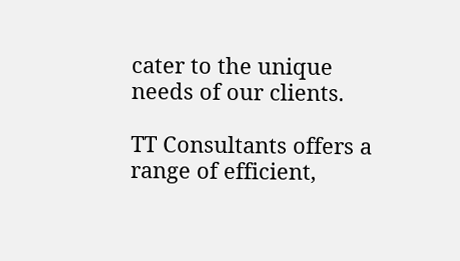cater to the unique needs of our clients.

TT Consultants offers a range of efficient,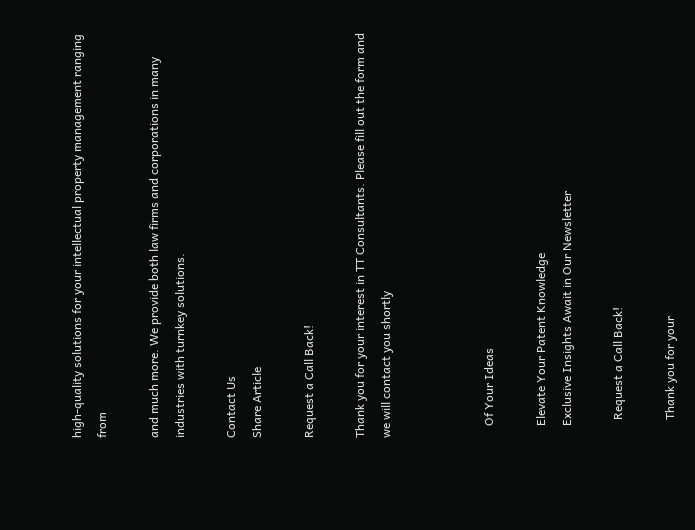high-quality solutions for your intellectual property management ranging from

and much more. We provide both law firms and corporations in many industries with turnkey solutions.

Contact Us
Share Article

Request a Call Back!

Thank you for your interest in TT Consultants. Please fill out the form and we will contact you shortly



    Of Your Ideas

    Elevate Your Patent Knowledge
    Exclusive Insights Await in Our Newsletter

      Request a Call Back!

      Thank you for your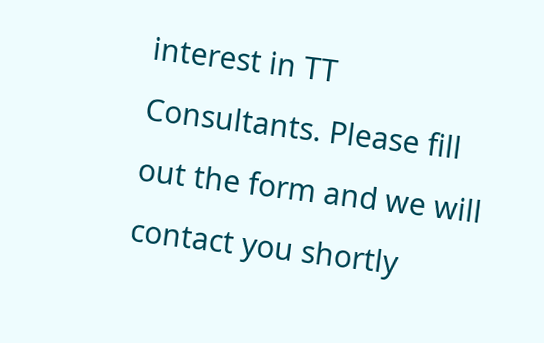interest in TT Consultants. Please fill out the form and we will contact you shortly